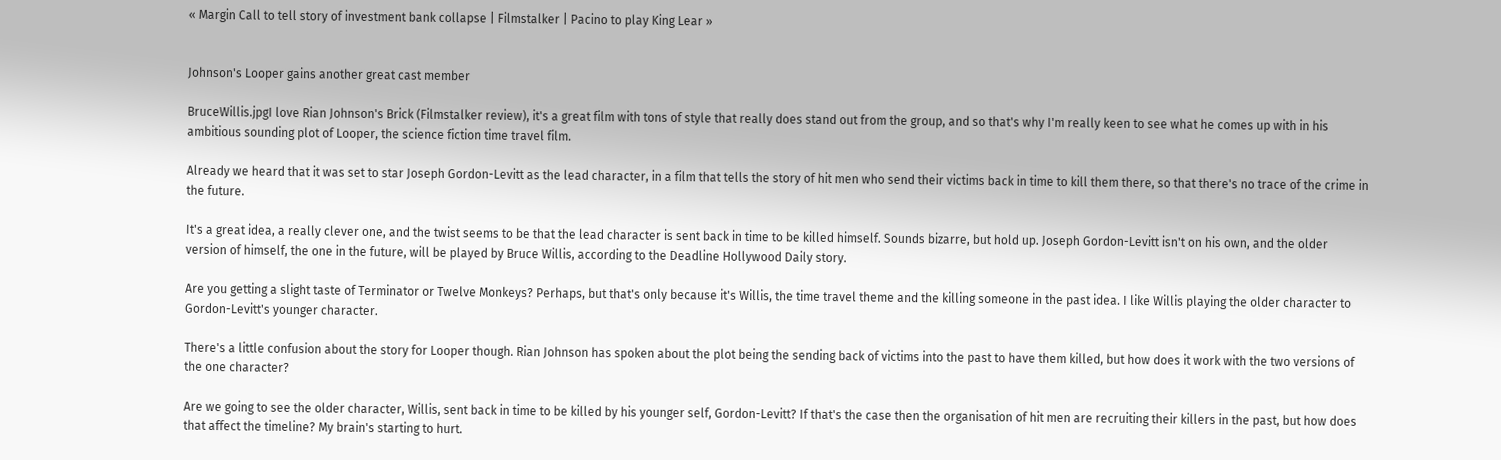« Margin Call to tell story of investment bank collapse | Filmstalker | Pacino to play King Lear »


Johnson's Looper gains another great cast member

BruceWillis.jpgI love Rian Johnson's Brick (Filmstalker review), it's a great film with tons of style that really does stand out from the group, and so that's why I'm really keen to see what he comes up with in his ambitious sounding plot of Looper, the science fiction time travel film.

Already we heard that it was set to star Joseph Gordon-Levitt as the lead character, in a film that tells the story of hit men who send their victims back in time to kill them there, so that there's no trace of the crime in the future.

It's a great idea, a really clever one, and the twist seems to be that the lead character is sent back in time to be killed himself. Sounds bizarre, but hold up. Joseph Gordon-Levitt isn't on his own, and the older version of himself, the one in the future, will be played by Bruce Willis, according to the Deadline Hollywood Daily story.

Are you getting a slight taste of Terminator or Twelve Monkeys? Perhaps, but that's only because it's Willis, the time travel theme and the killing someone in the past idea. I like Willis playing the older character to Gordon-Levitt's younger character.

There's a little confusion about the story for Looper though. Rian Johnson has spoken about the plot being the sending back of victims into the past to have them killed, but how does it work with the two versions of the one character?

Are we going to see the older character, Willis, sent back in time to be killed by his younger self, Gordon-Levitt? If that's the case then the organisation of hit men are recruiting their killers in the past, but how does that affect the timeline? My brain's starting to hurt.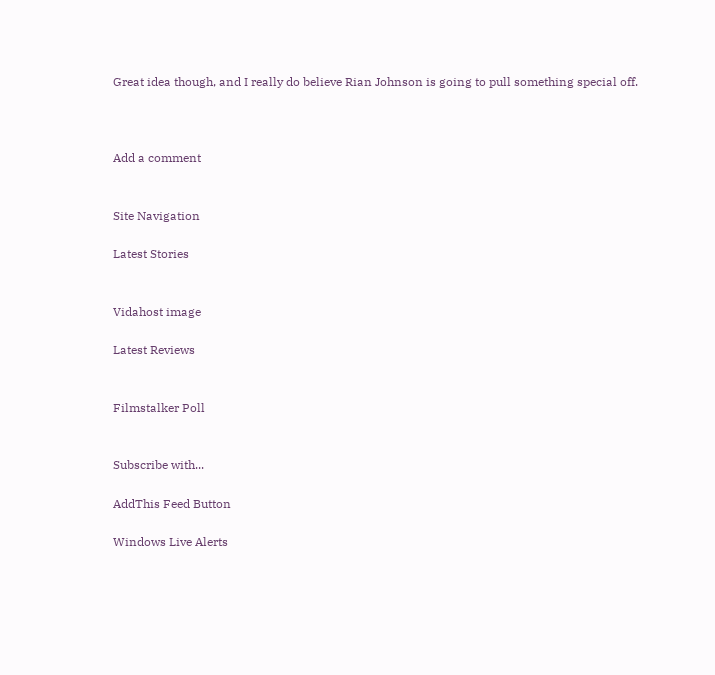Great idea though, and I really do believe Rian Johnson is going to pull something special off.



Add a comment


Site Navigation

Latest Stories


Vidahost image

Latest Reviews


Filmstalker Poll


Subscribe with...

AddThis Feed Button

Windows Live Alerts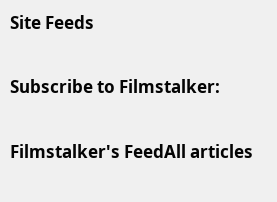Site Feeds

Subscribe to Filmstalker:

Filmstalker's FeedAll articles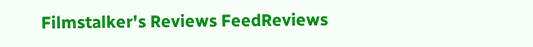Filmstalker's Reviews FeedReviews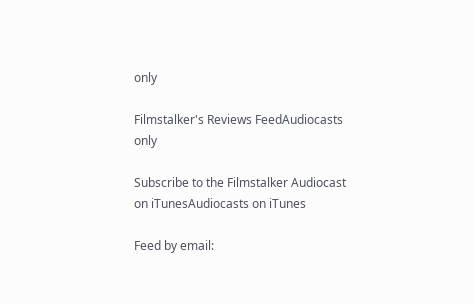only

Filmstalker's Reviews FeedAudiocasts only

Subscribe to the Filmstalker Audiocast on iTunesAudiocasts on iTunes

Feed by email: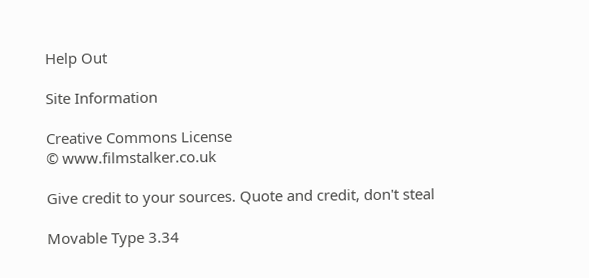Help Out

Site Information

Creative Commons License
© www.filmstalker.co.uk

Give credit to your sources. Quote and credit, don't steal

Movable Type 3.34